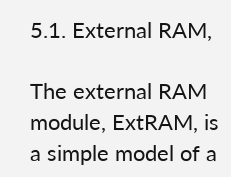5.1. External RAM,

The external RAM module, ExtRAM, is a simple model of a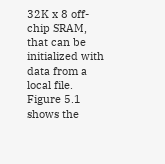32K x 8 off-chip SRAM, that can be initialized with data from a local file. Figure 5.1 shows the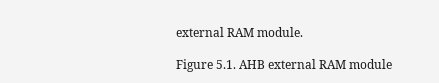external RAM module.

Figure 5.1. AHB external RAM module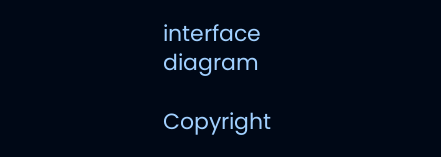interface diagram

Copyright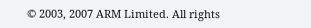© 2003, 2007 ARM Limited. All rights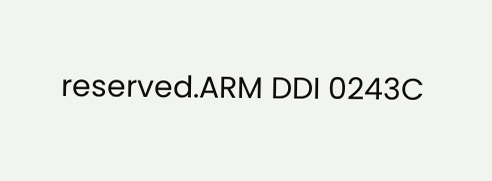reserved.ARM DDI 0243C